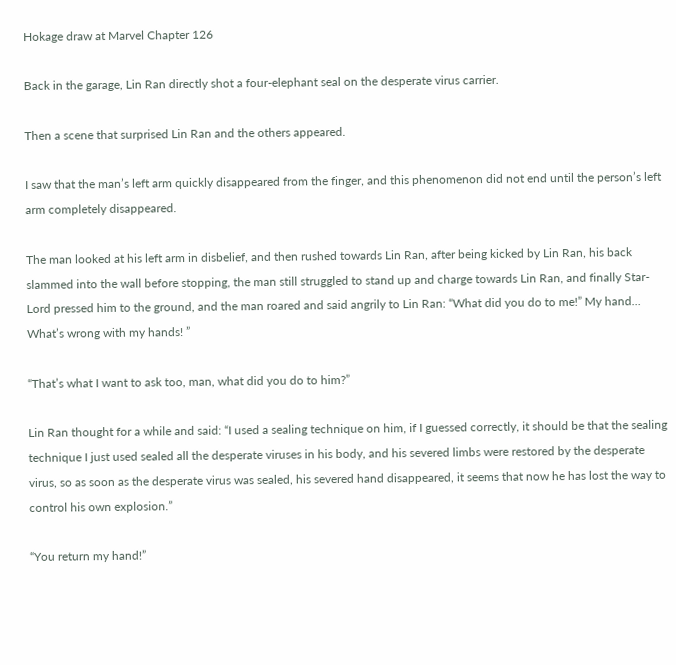Hokage draw at Marvel Chapter 126

Back in the garage, Lin Ran directly shot a four-elephant seal on the desperate virus carrier.

Then a scene that surprised Lin Ran and the others appeared.

I saw that the man’s left arm quickly disappeared from the finger, and this phenomenon did not end until the person’s left arm completely disappeared.

The man looked at his left arm in disbelief, and then rushed towards Lin Ran, after being kicked by Lin Ran, his back slammed into the wall before stopping, the man still struggled to stand up and charge towards Lin Ran, and finally Star-Lord pressed him to the ground, and the man roared and said angrily to Lin Ran: “What did you do to me!” My hand… What’s wrong with my hands! ”

“That’s what I want to ask too, man, what did you do to him?”

Lin Ran thought for a while and said: “I used a sealing technique on him, if I guessed correctly, it should be that the sealing technique I just used sealed all the desperate viruses in his body, and his severed limbs were restored by the desperate virus, so as soon as the desperate virus was sealed, his severed hand disappeared, it seems that now he has lost the way to control his own explosion.”

“You return my hand!”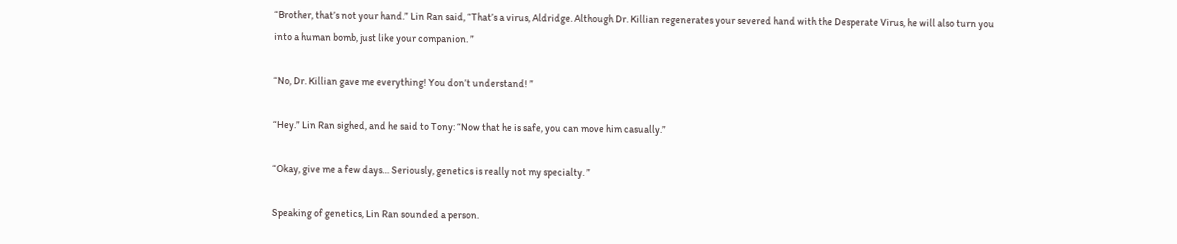“Brother, that’s not your hand.” Lin Ran said, “That’s a virus, Aldridge. Although Dr. Killian regenerates your severed hand with the Desperate Virus, he will also turn you into a human bomb, just like your companion. ”

“No, Dr. Killian gave me everything! You don’t understand! ”

“Hey.” Lin Ran sighed, and he said to Tony: “Now that he is safe, you can move him casually.”

“Okay, give me a few days… Seriously, genetics is really not my specialty. ”

Speaking of genetics, Lin Ran sounded a person.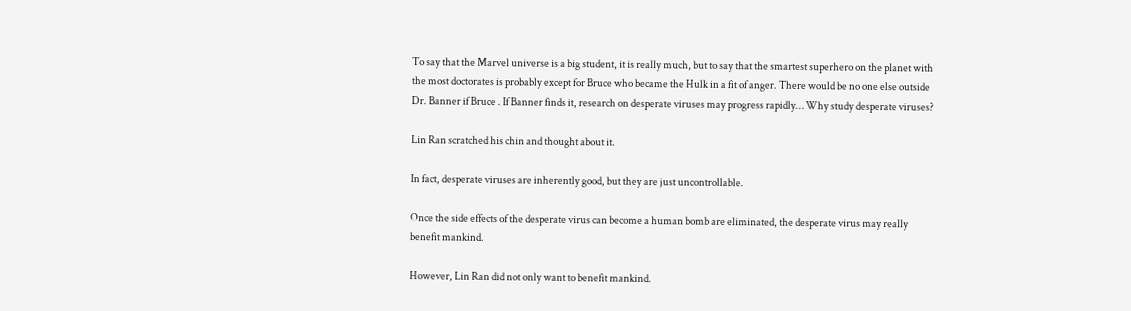To say that the Marvel universe is a big student, it is really much, but to say that the smartest superhero on the planet with the most doctorates is probably except for Bruce who became the Hulk in a fit of anger. There would be no one else outside Dr. Banner if Bruce . If Banner finds it, research on desperate viruses may progress rapidly… Why study desperate viruses?

Lin Ran scratched his chin and thought about it.

In fact, desperate viruses are inherently good, but they are just uncontrollable.

Once the side effects of the desperate virus can become a human bomb are eliminated, the desperate virus may really benefit mankind.

However, Lin Ran did not only want to benefit mankind.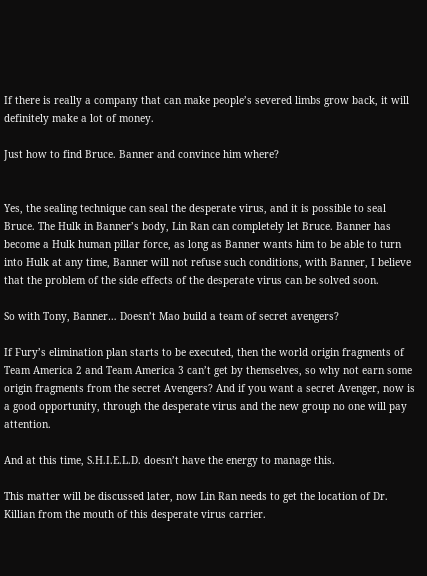If there is really a company that can make people’s severed limbs grow back, it will definitely make a lot of money.

Just how to find Bruce. Banner and convince him where?


Yes, the sealing technique can seal the desperate virus, and it is possible to seal Bruce. The Hulk in Banner’s body, Lin Ran can completely let Bruce. Banner has become a Hulk human pillar force, as long as Banner wants him to be able to turn into Hulk at any time, Banner will not refuse such conditions, with Banner, I believe that the problem of the side effects of the desperate virus can be solved soon.

So with Tony, Banner… Doesn’t Mao build a team of secret avengers?

If Fury’s elimination plan starts to be executed, then the world origin fragments of Team America 2 and Team America 3 can’t get by themselves, so why not earn some origin fragments from the secret Avengers? And if you want a secret Avenger, now is a good opportunity, through the desperate virus and the new group no one will pay attention.

And at this time, S.H.I.E.L.D. doesn’t have the energy to manage this.

This matter will be discussed later, now Lin Ran needs to get the location of Dr. Killian from the mouth of this desperate virus carrier.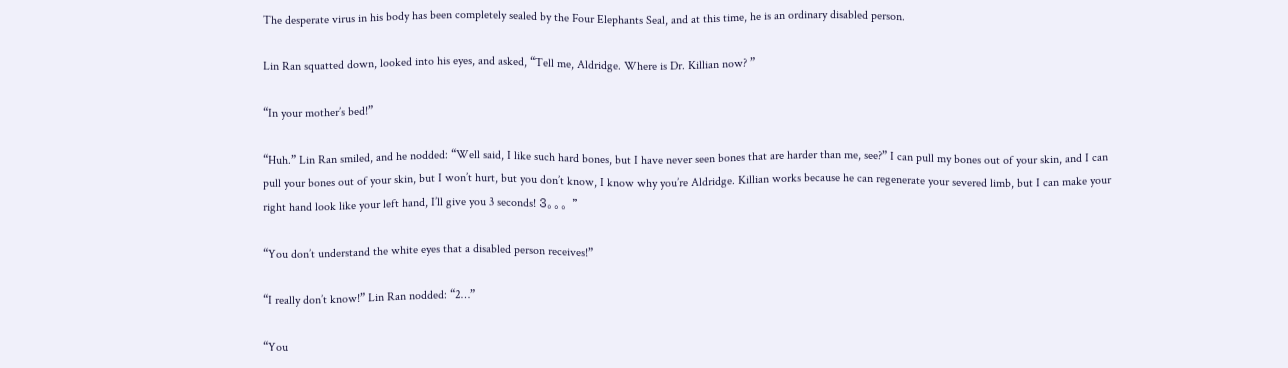The desperate virus in his body has been completely sealed by the Four Elephants Seal, and at this time, he is an ordinary disabled person.

Lin Ran squatted down, looked into his eyes, and asked, “Tell me, Aldridge. Where is Dr. Killian now? ”

“In your mother’s bed!”

“Huh.” Lin Ran smiled, and he nodded: “Well said, I like such hard bones, but I have never seen bones that are harder than me, see?” I can pull my bones out of your skin, and I can pull your bones out of your skin, but I won’t hurt, but you don’t know, I know why you’re Aldridge. Killian works because he can regenerate your severed limb, but I can make your right hand look like your left hand, I’ll give you 3 seconds! 3。。。 ”

“You don’t understand the white eyes that a disabled person receives!”

“I really don’t know!” Lin Ran nodded: “2…”

“You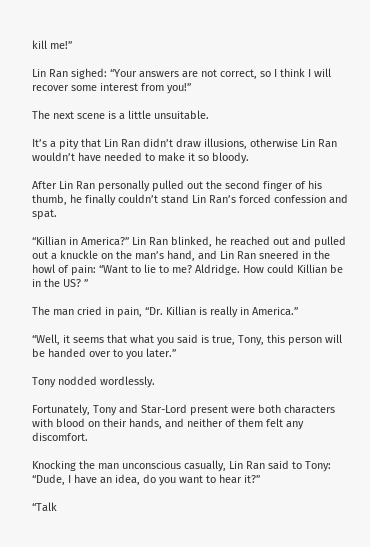kill me!”

Lin Ran sighed: “Your answers are not correct, so I think I will recover some interest from you!”

The next scene is a little unsuitable.

It’s a pity that Lin Ran didn’t draw illusions, otherwise Lin Ran wouldn’t have needed to make it so bloody.

After Lin Ran personally pulled out the second finger of his thumb, he finally couldn’t stand Lin Ran’s forced confession and spat.

“Killian in America?” Lin Ran blinked, he reached out and pulled out a knuckle on the man’s hand, and Lin Ran sneered in the howl of pain: “Want to lie to me? Aldridge. How could Killian be in the US? ”

The man cried in pain, “Dr. Killian is really in America.”

“Well, it seems that what you said is true, Tony, this person will be handed over to you later.”

Tony nodded wordlessly.

Fortunately, Tony and Star-Lord present were both characters with blood on their hands, and neither of them felt any discomfort.

Knocking the man unconscious casually, Lin Ran said to Tony: “Dude, I have an idea, do you want to hear it?”

“Talk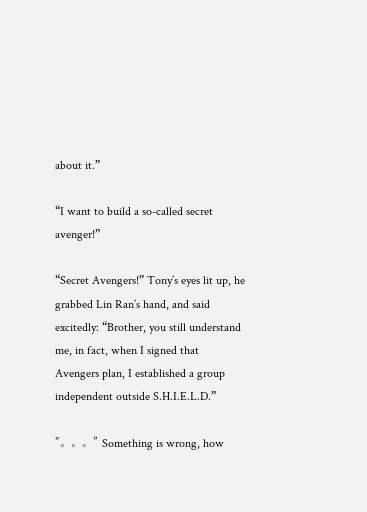about it.”

“I want to build a so-called secret avenger!”

“Secret Avengers!” Tony’s eyes lit up, he grabbed Lin Ran’s hand, and said excitedly: “Brother, you still understand me, in fact, when I signed that Avengers plan, I established a group independent outside S.H.I.E.L.D.”

“。。。” Something is wrong, how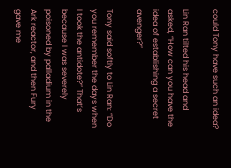could Tony have such an idea?

Lin Ran tilted his head and asked, “How can you have the idea of establishing a secret avenger?”

Tony said softly to Lin Ran: “Do you remember the days when I took the antidote?” That’s because I was severely poisoned by palladium in the Ark reactor, and then Fury gave me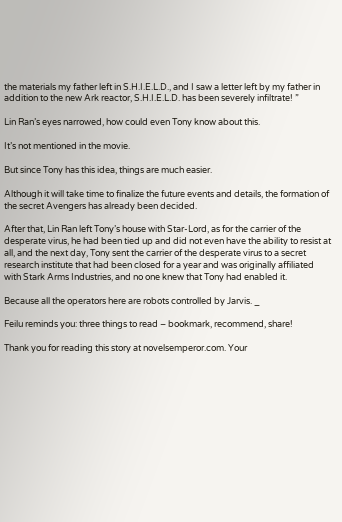the materials my father left in S.H.I.E.L.D., and I saw a letter left by my father in addition to the new Ark reactor, S.H.I.E.L.D. has been severely infiltrate! ”

Lin Ran’s eyes narrowed, how could even Tony know about this.

It’s not mentioned in the movie.

But since Tony has this idea, things are much easier.

Although it will take time to finalize the future events and details, the formation of the secret Avengers has already been decided.

After that, Lin Ran left Tony’s house with Star-Lord, as for the carrier of the desperate virus, he had been tied up and did not even have the ability to resist at all, and the next day, Tony sent the carrier of the desperate virus to a secret research institute that had been closed for a year and was originally affiliated with Stark Arms Industries, and no one knew that Tony had enabled it.

Because all the operators here are robots controlled by Jarvis. _

Feilu reminds you: three things to read – bookmark, recommend, share!

Thank you for reading this story at novelsemperor.com. Your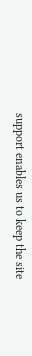support enables us to keep the site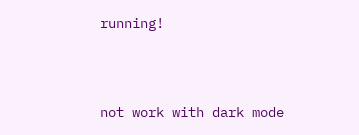running!



not work with dark mode